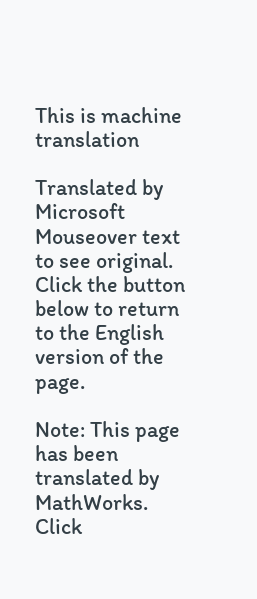This is machine translation

Translated by Microsoft
Mouseover text to see original. Click the button below to return to the English version of the page.

Note: This page has been translated by MathWorks. Click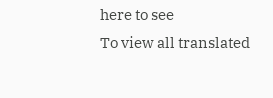here to see
To view all translated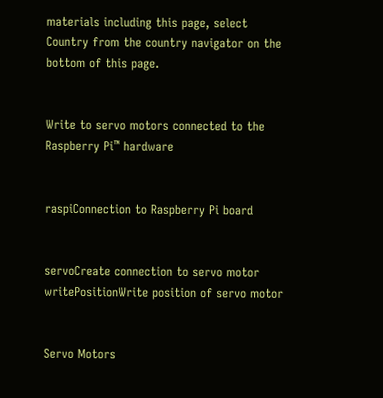materials including this page, select Country from the country navigator on the bottom of this page.


Write to servo motors connected to the Raspberry Pi™ hardware


raspiConnection to Raspberry Pi board


servoCreate connection to servo motor
writePositionWrite position of servo motor


Servo Motors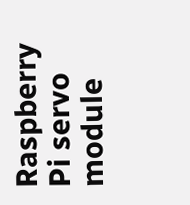Raspberry Pi servo module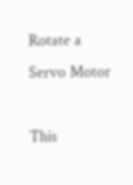Rotate a Servo Motor

This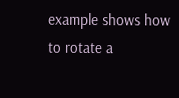example shows how to rotate a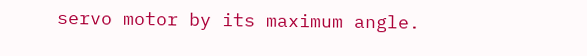servo motor by its maximum angle.